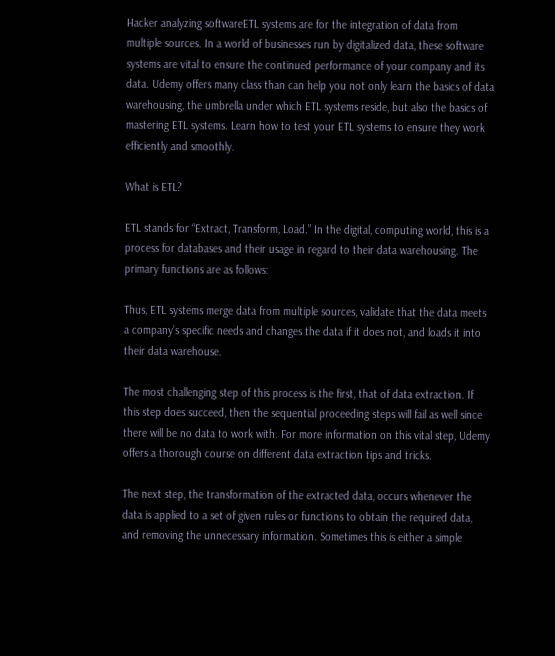Hacker analyzing softwareETL systems are for the integration of data from multiple sources. In a world of businesses run by digitalized data, these software systems are vital to ensure the continued performance of your company and its data. Udemy offers many class than can help you not only learn the basics of data warehousing, the umbrella under which ETL systems reside, but also the basics of mastering ETL systems. Learn how to test your ETL systems to ensure they work efficiently and smoothly.

What is ETL?

ETL stands for “Extract, Transform, Load.” In the digital, computing world, this is a process for databases and their usage in regard to their data warehousing. The primary functions are as follows:

Thus, ETL systems merge data from multiple sources, validate that the data meets a company’s specific needs and changes the data if it does not, and loads it into their data warehouse.

The most challenging step of this process is the first, that of data extraction. If this step does succeed, then the sequential proceeding steps will fail as well since there will be no data to work with. For more information on this vital step, Udemy offers a thorough course on different data extraction tips and tricks.

The next step, the transformation of the extracted data, occurs whenever the data is applied to a set of given rules or functions to obtain the required data, and removing the unnecessary information. Sometimes this is either a simple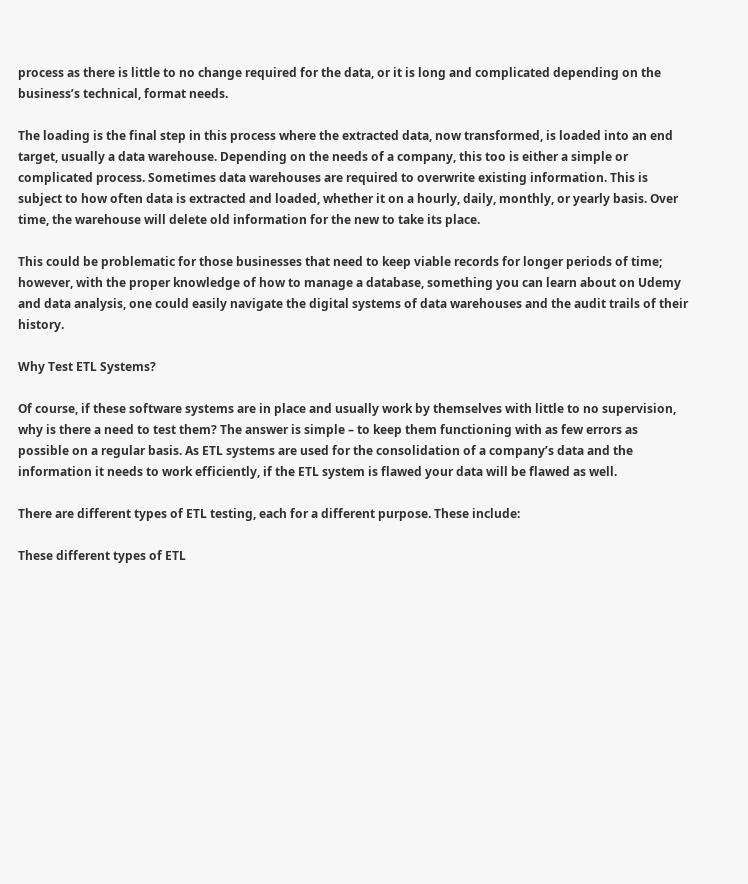process as there is little to no change required for the data, or it is long and complicated depending on the business’s technical, format needs.

The loading is the final step in this process where the extracted data, now transformed, is loaded into an end target, usually a data warehouse. Depending on the needs of a company, this too is either a simple or complicated process. Sometimes data warehouses are required to overwrite existing information. This is subject to how often data is extracted and loaded, whether it on a hourly, daily, monthly, or yearly basis. Over time, the warehouse will delete old information for the new to take its place.

This could be problematic for those businesses that need to keep viable records for longer periods of time; however, with the proper knowledge of how to manage a database, something you can learn about on Udemy and data analysis, one could easily navigate the digital systems of data warehouses and the audit trails of their history.

Why Test ETL Systems?

Of course, if these software systems are in place and usually work by themselves with little to no supervision, why is there a need to test them? The answer is simple – to keep them functioning with as few errors as possible on a regular basis. As ETL systems are used for the consolidation of a company’s data and the information it needs to work efficiently, if the ETL system is flawed your data will be flawed as well.

There are different types of ETL testing, each for a different purpose. These include:

These different types of ETL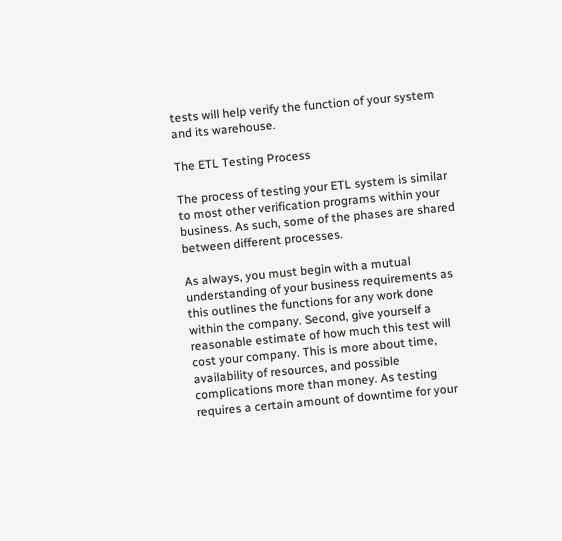tests will help verify the function of your system and its warehouse.

The ETL Testing Process

The process of testing your ETL system is similar to most other verification programs within your business. As such, some of the phases are shared between different processes.

As always, you must begin with a mutual understanding of your business requirements as this outlines the functions for any work done within the company. Second, give yourself a reasonable estimate of how much this test will cost your company. This is more about time, availability of resources, and possible complications more than money. As testing requires a certain amount of downtime for your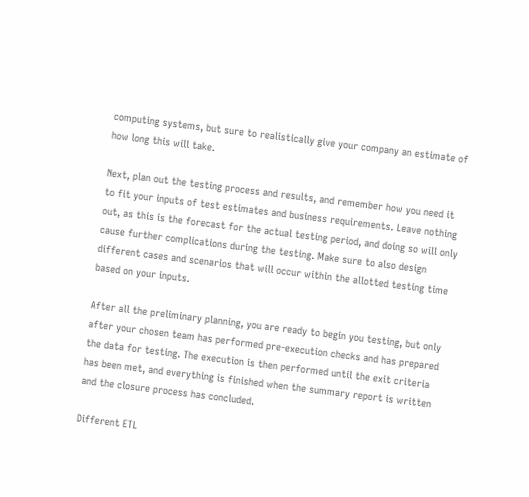computing systems, but sure to realistically give your company an estimate of how long this will take.

Next, plan out the testing process and results, and remember how you need it to fit your inputs of test estimates and business requirements. Leave nothing out, as this is the forecast for the actual testing period, and doing so will only cause further complications during the testing. Make sure to also design different cases and scenarios that will occur within the allotted testing time based on your inputs.

After all the preliminary planning, you are ready to begin you testing, but only after your chosen team has performed pre-execution checks and has prepared the data for testing. The execution is then performed until the exit criteria has been met, and everything is finished when the summary report is written and the closure process has concluded.

Different ETL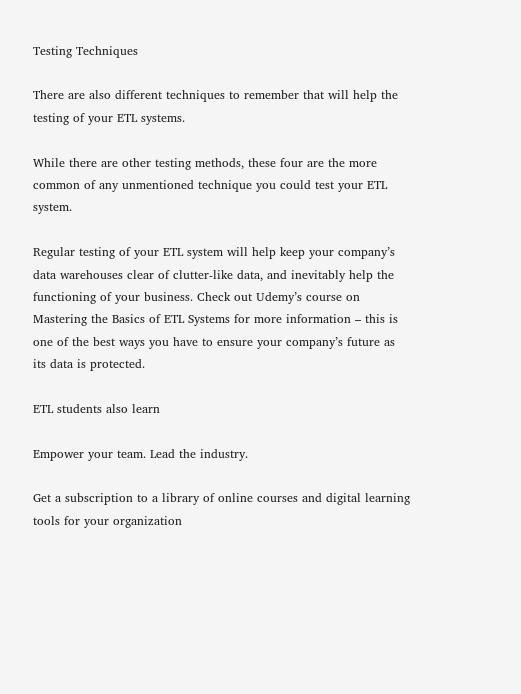Testing Techniques

There are also different techniques to remember that will help the testing of your ETL systems.

While there are other testing methods, these four are the more common of any unmentioned technique you could test your ETL system.

Regular testing of your ETL system will help keep your company’s data warehouses clear of clutter-like data, and inevitably help the functioning of your business. Check out Udemy’s course on Mastering the Basics of ETL Systems for more information – this is one of the best ways you have to ensure your company’s future as its data is protected.

ETL students also learn

Empower your team. Lead the industry.

Get a subscription to a library of online courses and digital learning tools for your organization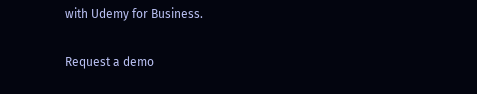with Udemy for Business.

Request a demo